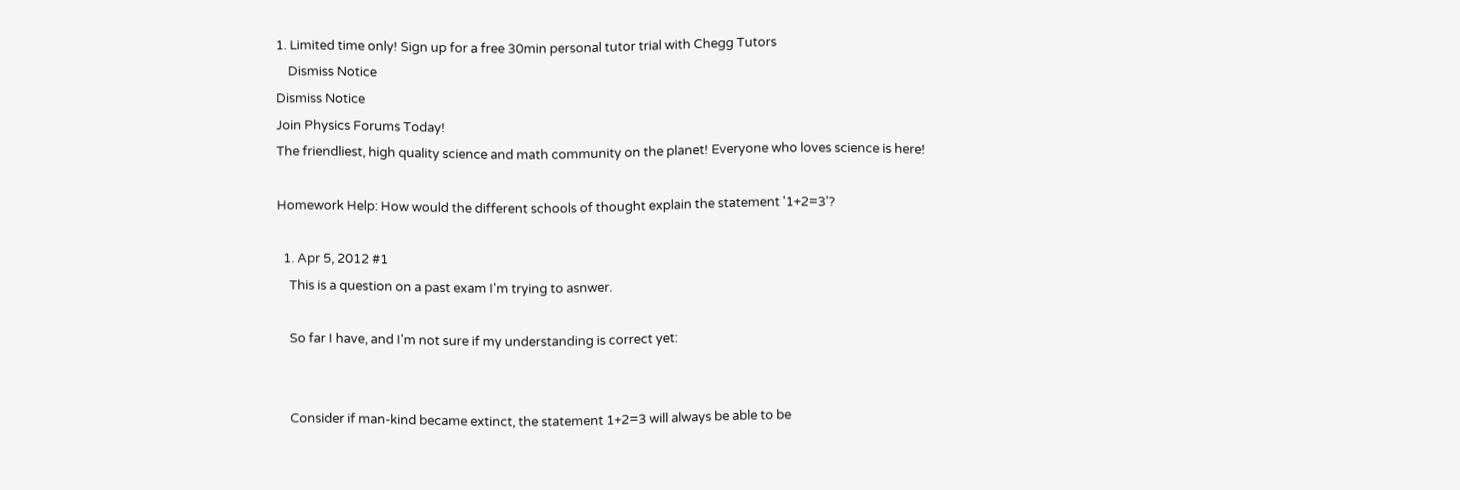1. Limited time only! Sign up for a free 30min personal tutor trial with Chegg Tutors
    Dismiss Notice
Dismiss Notice
Join Physics Forums Today!
The friendliest, high quality science and math community on the planet! Everyone who loves science is here!

Homework Help: How would the different schools of thought explain the statement '1+2=3'?

  1. Apr 5, 2012 #1
    This is a question on a past exam I'm trying to asnwer.

    So far I have, and I'm not sure if my understanding is correct yet:


    Consider if man-kind became extinct, the statement 1+2=3 will always be able to be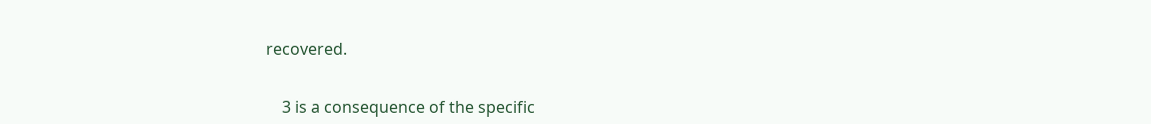recovered.


    3 is a consequence of the specific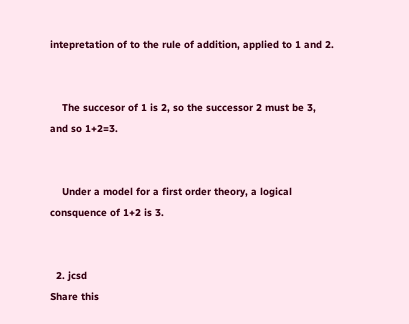intepretation of to the rule of addition, applied to 1 and 2.


    The succesor of 1 is 2, so the successor 2 must be 3, and so 1+2=3.


    Under a model for a first order theory, a logical consquence of 1+2 is 3.


  2. jcsd
Share this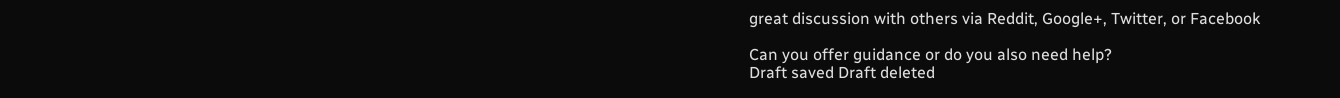great discussion with others via Reddit, Google+, Twitter, or Facebook

Can you offer guidance or do you also need help?
Draft saved Draft deleted